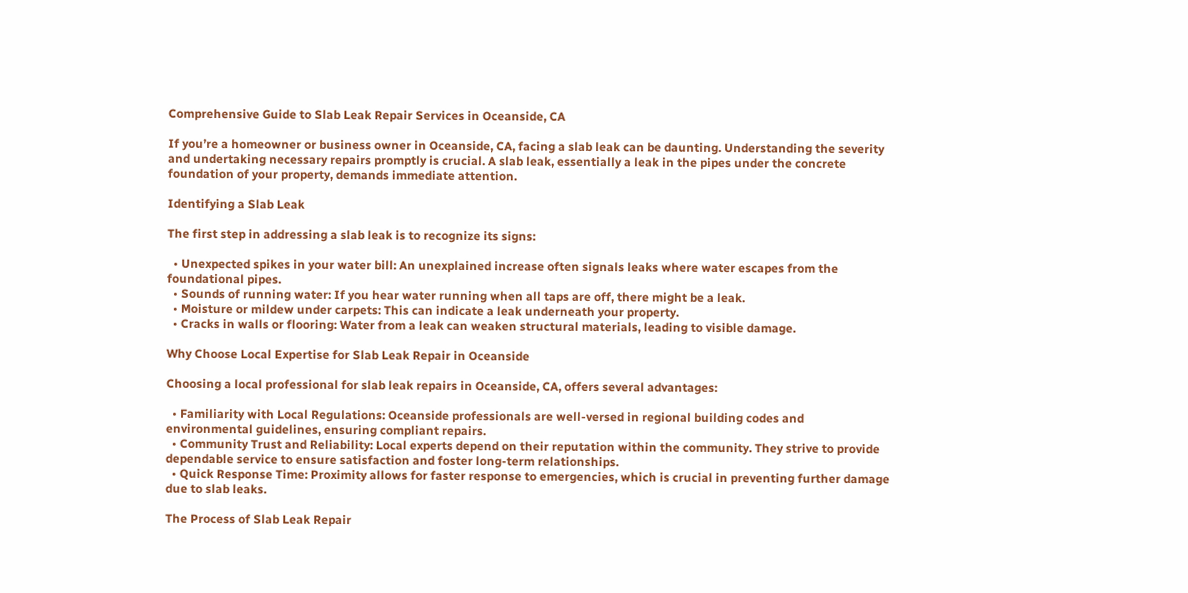Comprehensive Guide to Slab Leak Repair Services in Oceanside, CA

If you’re a homeowner or business owner in Oceanside, CA, facing a slab leak can be daunting. Understanding the severity and undertaking necessary repairs promptly is crucial. A slab leak, essentially a leak in the pipes under the concrete foundation of your property, demands immediate attention.

Identifying a Slab Leak

The first step in addressing a slab leak is to recognize its signs:

  • Unexpected spikes in your water bill: An unexplained increase often signals leaks where water escapes from the foundational pipes.
  • Sounds of running water: If you hear water running when all taps are off, there might be a leak.
  • Moisture or mildew under carpets: This can indicate a leak underneath your property.
  • Cracks in walls or flooring: Water from a leak can weaken structural materials, leading to visible damage.

Why Choose Local Expertise for Slab Leak Repair in Oceanside

Choosing a local professional for slab leak repairs in Oceanside, CA, offers several advantages:

  • Familiarity with Local Regulations: Oceanside professionals are well-versed in regional building codes and environmental guidelines, ensuring compliant repairs.
  • Community Trust and Reliability: Local experts depend on their reputation within the community. They strive to provide dependable service to ensure satisfaction and foster long-term relationships.
  • Quick Response Time: Proximity allows for faster response to emergencies, which is crucial in preventing further damage due to slab leaks.

The Process of Slab Leak Repair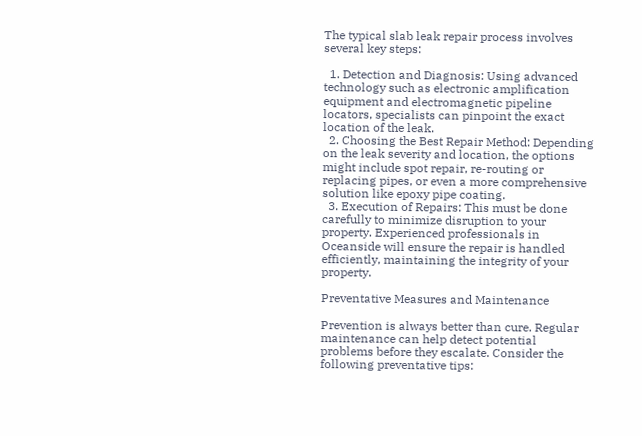The typical slab leak repair process involves several key steps:

  1. Detection and Diagnosis: Using advanced technology such as electronic amplification equipment and electromagnetic pipeline locators, specialists can pinpoint the exact location of the leak.
  2. Choosing the Best Repair Method: Depending on the leak severity and location, the options might include spot repair, re-routing or replacing pipes, or even a more comprehensive solution like epoxy pipe coating.
  3. Execution of Repairs: This must be done carefully to minimize disruption to your property. Experienced professionals in Oceanside will ensure the repair is handled efficiently, maintaining the integrity of your property.

Preventative Measures and Maintenance

Prevention is always better than cure. Regular maintenance can help detect potential problems before they escalate. Consider the following preventative tips: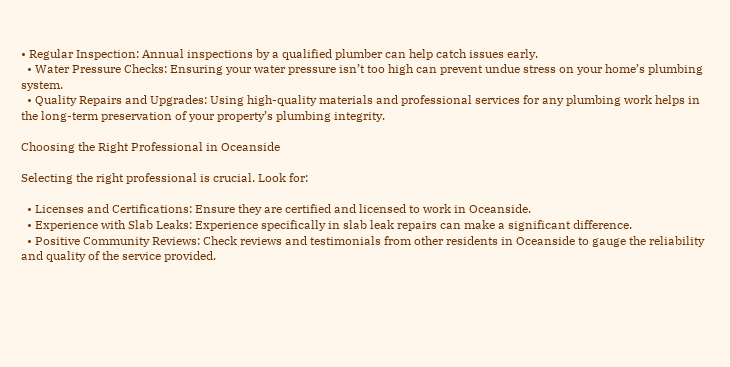• Regular Inspection: Annual inspections by a qualified plumber can help catch issues early.
  • Water Pressure Checks: Ensuring your water pressure isn’t too high can prevent undue stress on your home’s plumbing system.
  • Quality Repairs and Upgrades: Using high-quality materials and professional services for any plumbing work helps in the long-term preservation of your property’s plumbing integrity.

Choosing the Right Professional in Oceanside

Selecting the right professional is crucial. Look for:

  • Licenses and Certifications: Ensure they are certified and licensed to work in Oceanside.
  • Experience with Slab Leaks: Experience specifically in slab leak repairs can make a significant difference.
  • Positive Community Reviews: Check reviews and testimonials from other residents in Oceanside to gauge the reliability and quality of the service provided.